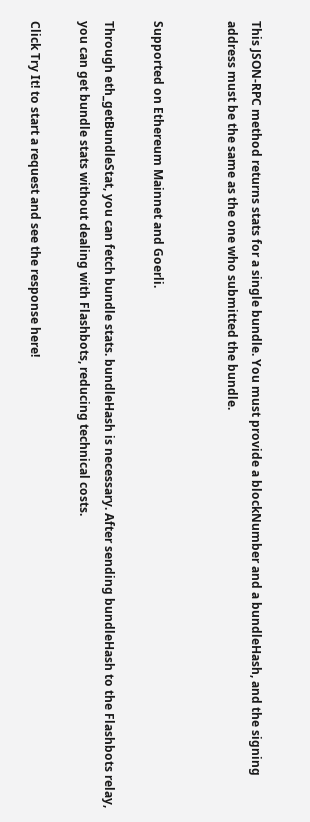This JSON-RPC method returns stats for a single bundle. You must provide a blockNumber and a bundleHash, and the signing address must be the same as the one who submitted the bundle.


Supported on Ethereum Mainnet and Goerli.

Through eth_getBundleStat, you can fetch bundle stats. bundleHash is necessary. After sending bundleHash to the Flashbots relay, you can get bundle stats without dealing with Flashbots, reducing technical costs.

Click Try It! to start a request and see the response here!